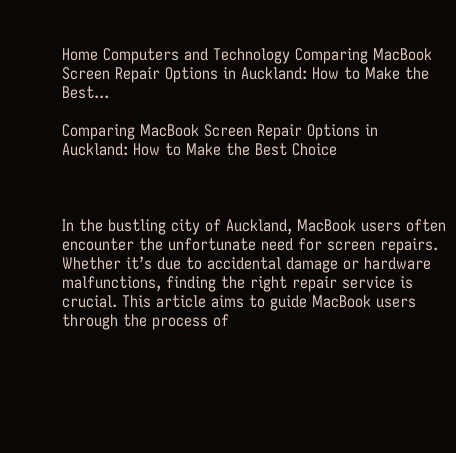Home Computers and Technology Comparing MacBook Screen Repair Options in Auckland: How to Make the Best...

Comparing MacBook Screen Repair Options in Auckland: How to Make the Best Choice



In the bustling city of Auckland, MacBook users often encounter the unfortunate need for screen repairs. Whether it’s due to accidental damage or hardware malfunctions, finding the right repair service is crucial. This article aims to guide MacBook users through the process of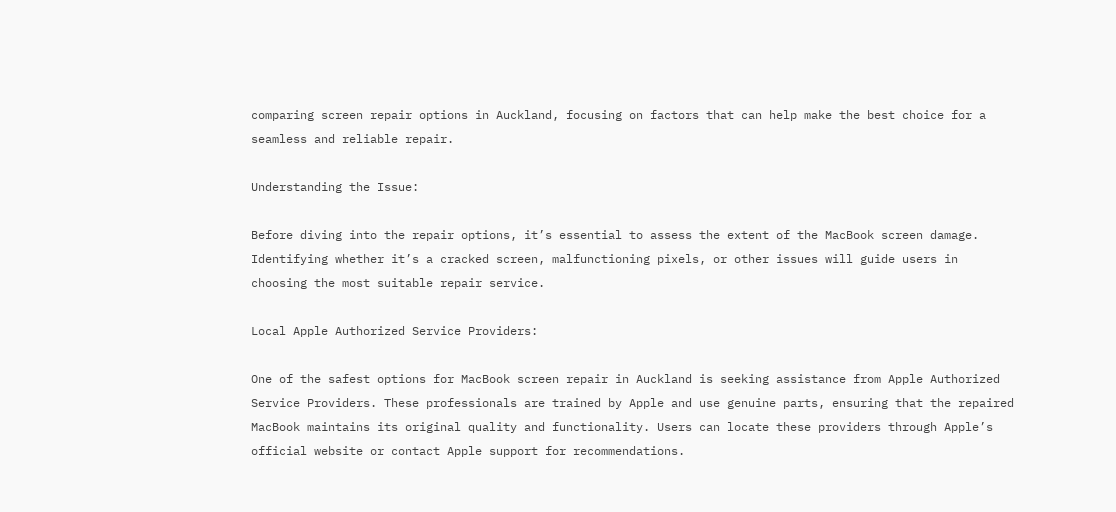comparing screen repair options in Auckland, focusing on factors that can help make the best choice for a seamless and reliable repair.

Understanding the Issue:

Before diving into the repair options, it’s essential to assess the extent of the MacBook screen damage. Identifying whether it’s a cracked screen, malfunctioning pixels, or other issues will guide users in choosing the most suitable repair service.

Local Apple Authorized Service Providers:

One of the safest options for MacBook screen repair in Auckland is seeking assistance from Apple Authorized Service Providers. These professionals are trained by Apple and use genuine parts, ensuring that the repaired MacBook maintains its original quality and functionality. Users can locate these providers through Apple’s official website or contact Apple support for recommendations.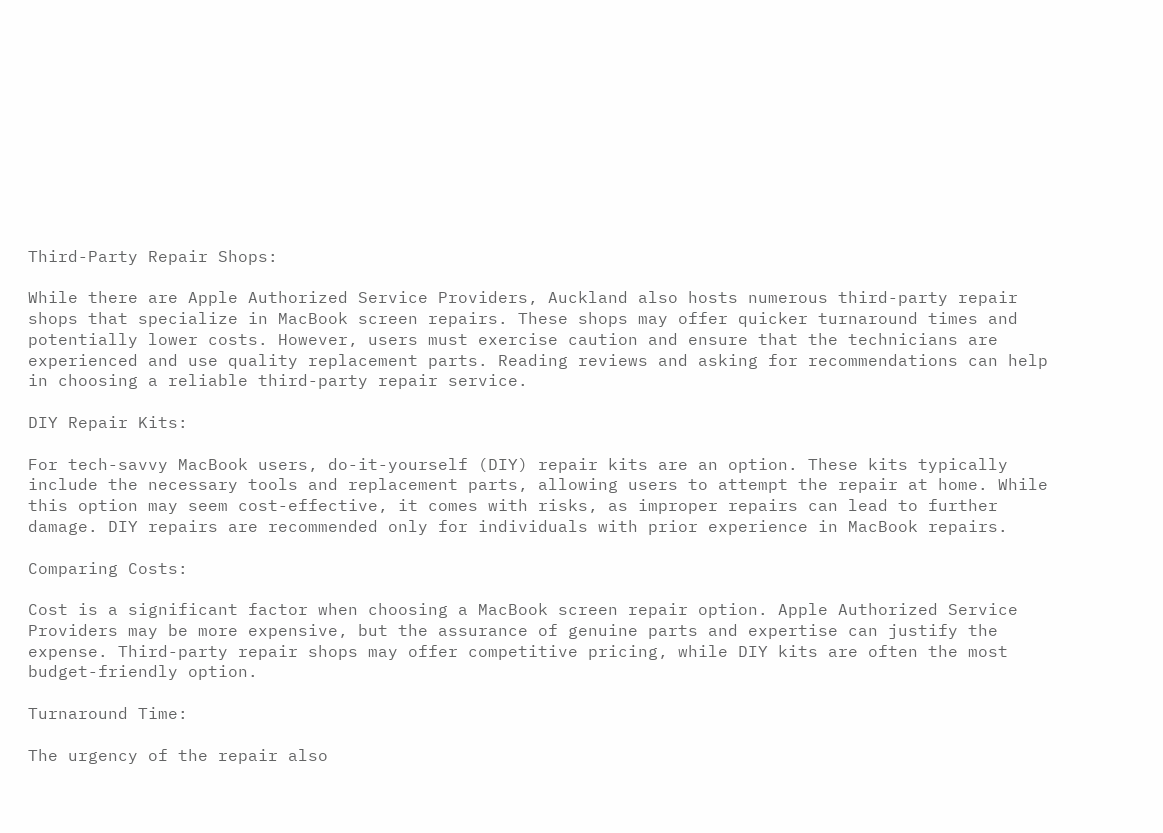Third-Party Repair Shops:

While there are Apple Authorized Service Providers, Auckland also hosts numerous third-party repair shops that specialize in MacBook screen repairs. These shops may offer quicker turnaround times and potentially lower costs. However, users must exercise caution and ensure that the technicians are experienced and use quality replacement parts. Reading reviews and asking for recommendations can help in choosing a reliable third-party repair service.

DIY Repair Kits:

For tech-savvy MacBook users, do-it-yourself (DIY) repair kits are an option. These kits typically include the necessary tools and replacement parts, allowing users to attempt the repair at home. While this option may seem cost-effective, it comes with risks, as improper repairs can lead to further damage. DIY repairs are recommended only for individuals with prior experience in MacBook repairs.

Comparing Costs:

Cost is a significant factor when choosing a MacBook screen repair option. Apple Authorized Service Providers may be more expensive, but the assurance of genuine parts and expertise can justify the expense. Third-party repair shops may offer competitive pricing, while DIY kits are often the most budget-friendly option.

Turnaround Time:

The urgency of the repair also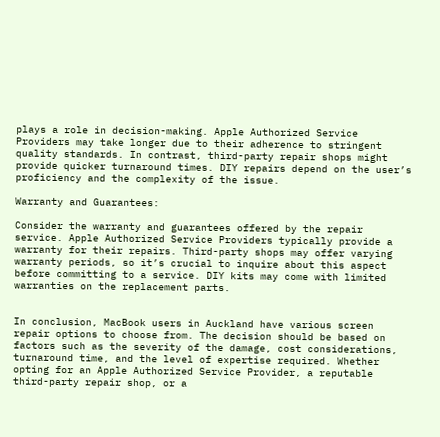plays a role in decision-making. Apple Authorized Service Providers may take longer due to their adherence to stringent quality standards. In contrast, third-party repair shops might provide quicker turnaround times. DIY repairs depend on the user’s proficiency and the complexity of the issue.

Warranty and Guarantees:

Consider the warranty and guarantees offered by the repair service. Apple Authorized Service Providers typically provide a warranty for their repairs. Third-party shops may offer varying warranty periods, so it’s crucial to inquire about this aspect before committing to a service. DIY kits may come with limited warranties on the replacement parts.


In conclusion, MacBook users in Auckland have various screen repair options to choose from. The decision should be based on factors such as the severity of the damage, cost considerations, turnaround time, and the level of expertise required. Whether opting for an Apple Authorized Service Provider, a reputable third-party repair shop, or a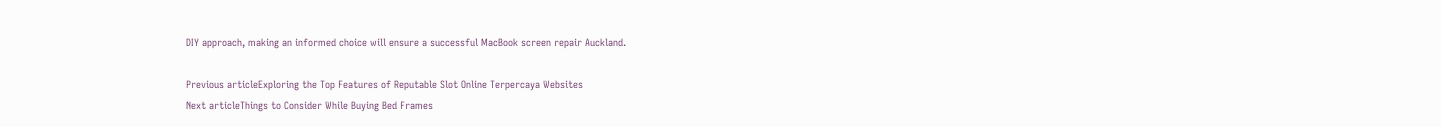DIY approach, making an informed choice will ensure a successful MacBook screen repair Auckland.

Previous articleExploring the Top Features of Reputable Slot Online Terpercaya Websites
Next articleThings to Consider While Buying Bed Frames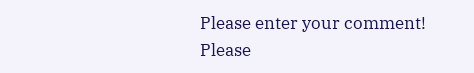Please enter your comment!
Please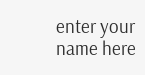enter your name here